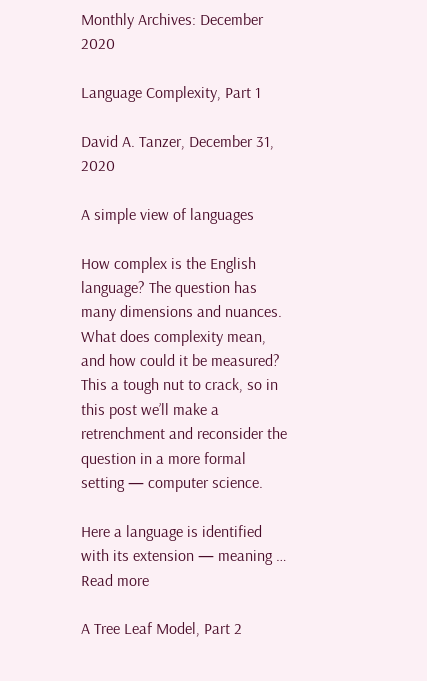Monthly Archives: December 2020

Language Complexity, Part 1

David A. Tanzer, December 31, 2020

A simple view of languages

How complex is the English language? The question has many dimensions and nuances. What does complexity mean, and how could it be measured? This a tough nut to crack, so in this post we’ll make a retrenchment and reconsider the question in a more formal setting — computer science.

Here a language is identified with its extension — meaning … Read more

A Tree Leaf Model, Part 2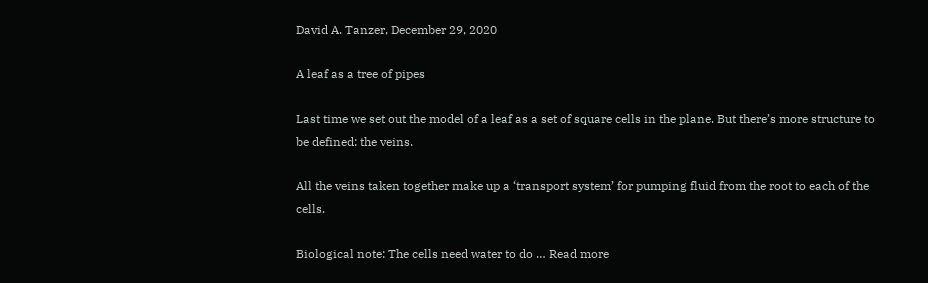David A. Tanzer, December 29, 2020

A leaf as a tree of pipes

Last time we set out the model of a leaf as a set of square cells in the plane. But there’s more structure to be defined: the veins.

All the veins taken together make up a ‘transport system’ for pumping fluid from the root to each of the cells.

Biological note: The cells need water to do … Read more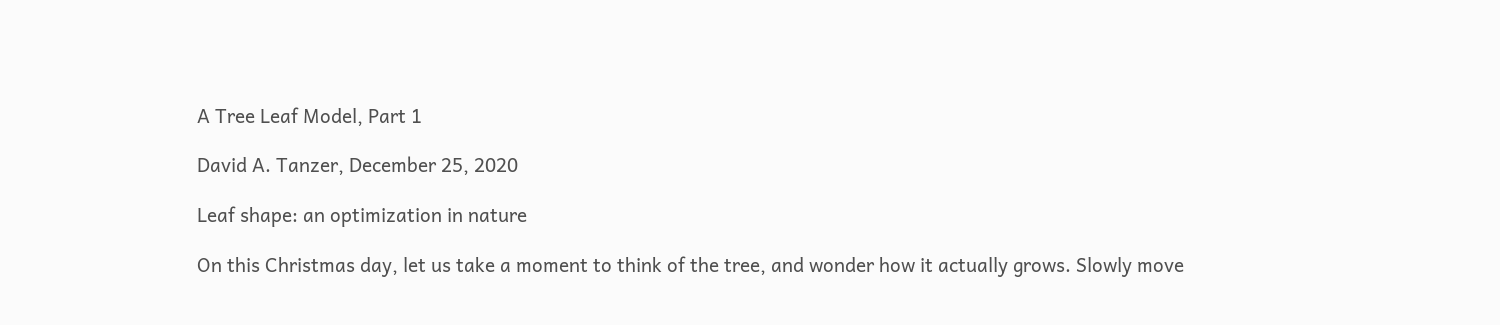A Tree Leaf Model, Part 1

David A. Tanzer, December 25, 2020

Leaf shape: an optimization in nature

On this Christmas day, let us take a moment to think of the tree, and wonder how it actually grows. Slowly move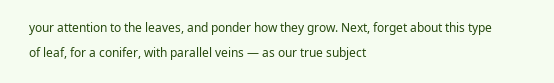your attention to the leaves, and ponder how they grow. Next, forget about this type of leaf, for a conifer, with parallel veins — as our true subject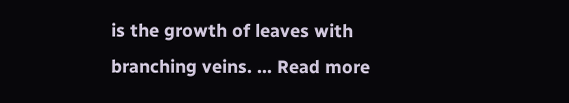is the growth of leaves with branching veins. … Read more